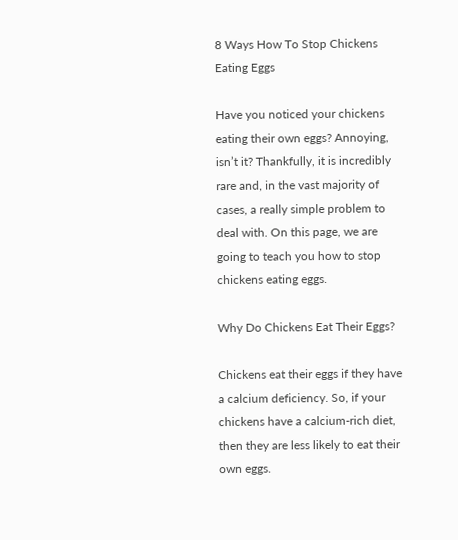8 Ways How To Stop Chickens Eating Eggs

Have you noticed your chickens eating their own eggs? Annoying, isn’t it? Thankfully, it is incredibly rare and, in the vast majority of cases, a really simple problem to deal with. On this page, we are going to teach you how to stop chickens eating eggs.

Why Do Chickens Eat Their Eggs?

Chickens eat their eggs if they have a calcium deficiency. So, if your chickens have a calcium-rich diet, then they are less likely to eat their own eggs.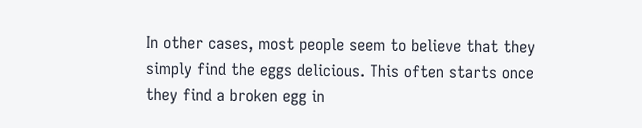In other cases, most people seem to believe that they simply find the eggs delicious. This often starts once they find a broken egg in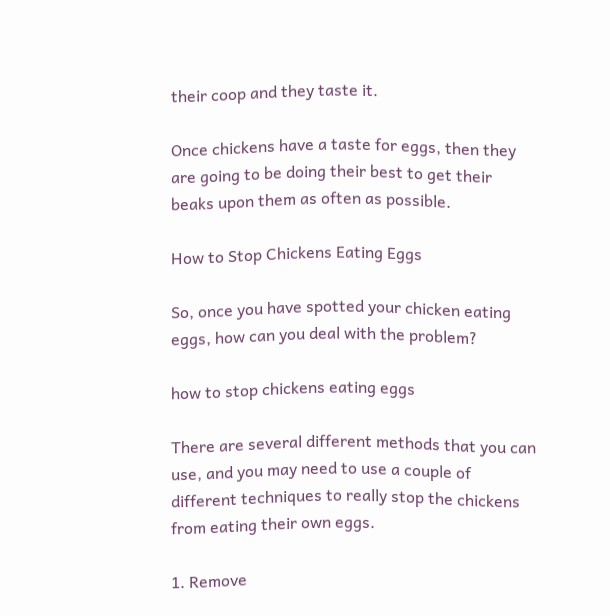their coop and they taste it.

Once chickens have a taste for eggs, then they are going to be doing their best to get their beaks upon them as often as possible.

How to Stop Chickens Eating Eggs

So, once you have spotted your chicken eating eggs, how can you deal with the problem?

how to stop chickens eating eggs

There are several different methods that you can use, and you may need to use a couple of different techniques to really stop the chickens from eating their own eggs.

1. Remove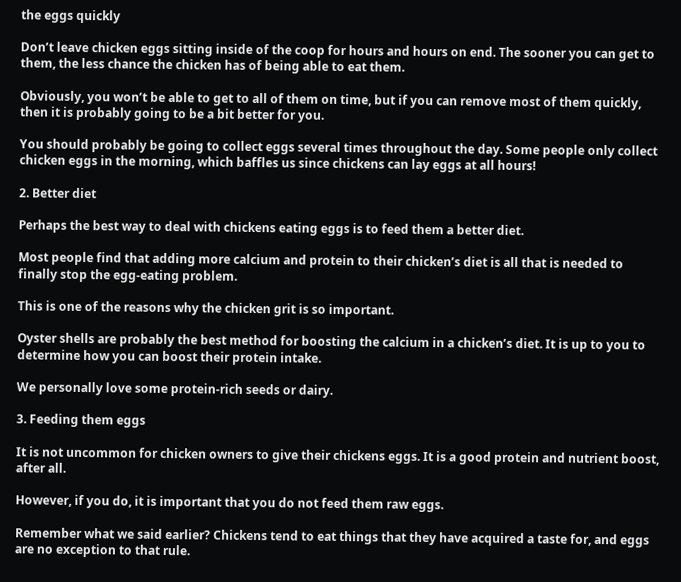the eggs quickly

Don’t leave chicken eggs sitting inside of the coop for hours and hours on end. The sooner you can get to them, the less chance the chicken has of being able to eat them.

Obviously, you won’t be able to get to all of them on time, but if you can remove most of them quickly, then it is probably going to be a bit better for you.

You should probably be going to collect eggs several times throughout the day. Some people only collect chicken eggs in the morning, which baffles us since chickens can lay eggs at all hours!

2. Better diet

Perhaps the best way to deal with chickens eating eggs is to feed them a better diet.

Most people find that adding more calcium and protein to their chicken’s diet is all that is needed to finally stop the egg-eating problem.

This is one of the reasons why the chicken grit is so important.

Oyster shells are probably the best method for boosting the calcium in a chicken’s diet. It is up to you to determine how you can boost their protein intake.

We personally love some protein-rich seeds or dairy.

3. Feeding them eggs

It is not uncommon for chicken owners to give their chickens eggs. It is a good protein and nutrient boost, after all.

However, if you do, it is important that you do not feed them raw eggs.

Remember what we said earlier? Chickens tend to eat things that they have acquired a taste for, and eggs are no exception to that rule.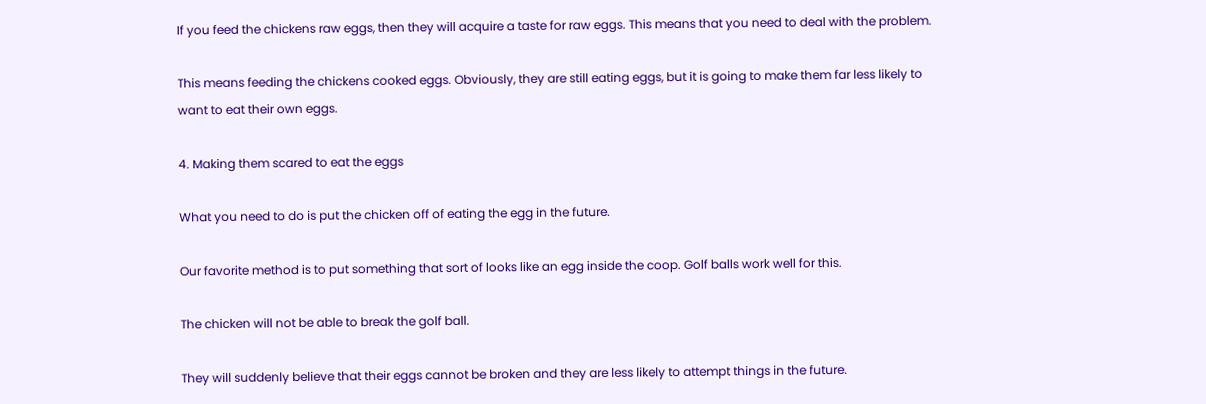If you feed the chickens raw eggs, then they will acquire a taste for raw eggs. This means that you need to deal with the problem.

This means feeding the chickens cooked eggs. Obviously, they are still eating eggs, but it is going to make them far less likely to want to eat their own eggs.

4. Making them scared to eat the eggs

What you need to do is put the chicken off of eating the egg in the future.

Our favorite method is to put something that sort of looks like an egg inside the coop. Golf balls work well for this.

The chicken will not be able to break the golf ball.

They will suddenly believe that their eggs cannot be broken and they are less likely to attempt things in the future.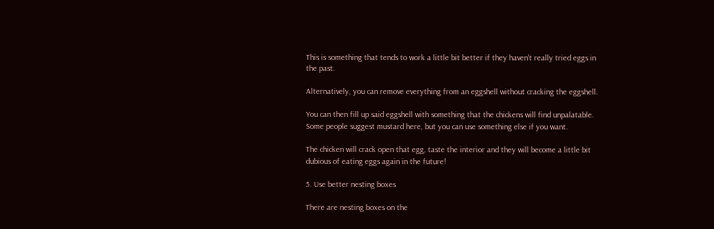This is something that tends to work a little bit better if they haven’t really tried eggs in the past.

Alternatively, you can remove everything from an eggshell without cracking the eggshell.

You can then fill up said eggshell with something that the chickens will find unpalatable. Some people suggest mustard here, but you can use something else if you want.

The chicken will crack open that egg, taste the interior and they will become a little bit dubious of eating eggs again in the future!

5. Use better nesting boxes

There are nesting boxes on the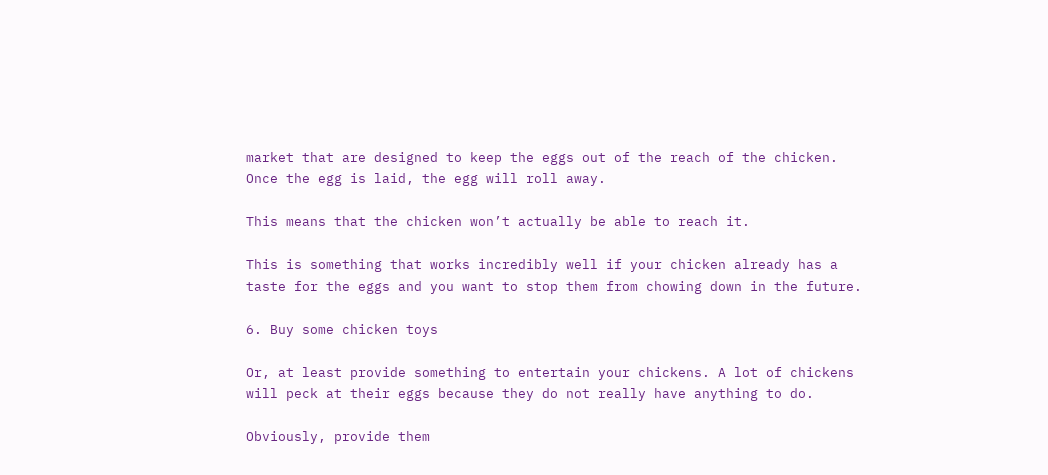market that are designed to keep the eggs out of the reach of the chicken. Once the egg is laid, the egg will roll away.

This means that the chicken won’t actually be able to reach it.

This is something that works incredibly well if your chicken already has a taste for the eggs and you want to stop them from chowing down in the future.

6. Buy some chicken toys

Or, at least provide something to entertain your chickens. A lot of chickens will peck at their eggs because they do not really have anything to do.

Obviously, provide them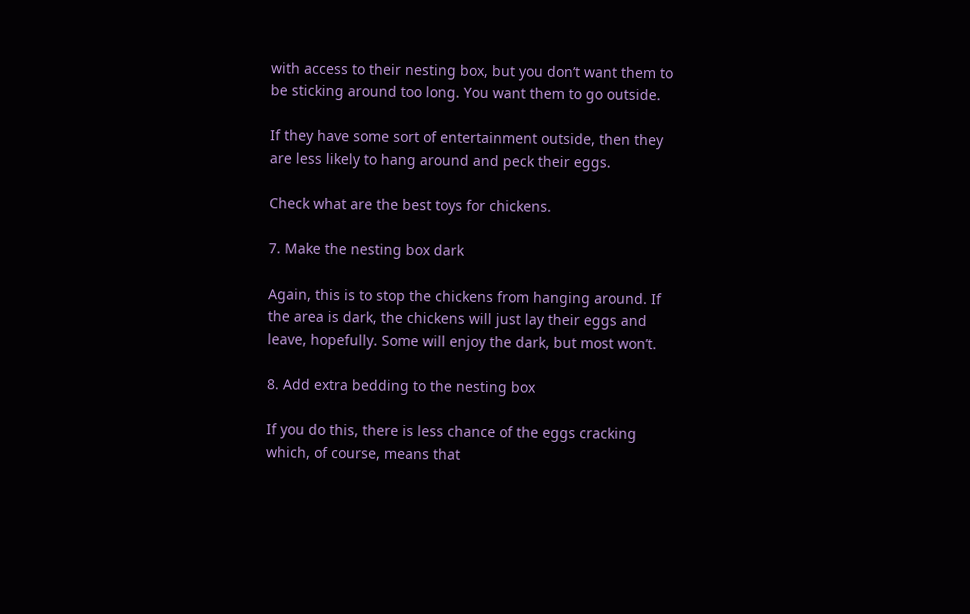with access to their nesting box, but you don’t want them to be sticking around too long. You want them to go outside.

If they have some sort of entertainment outside, then they are less likely to hang around and peck their eggs.

Check what are the best toys for chickens.

7. Make the nesting box dark

Again, this is to stop the chickens from hanging around. If the area is dark, the chickens will just lay their eggs and leave, hopefully. Some will enjoy the dark, but most won’t.

8. Add extra bedding to the nesting box

If you do this, there is less chance of the eggs cracking which, of course, means that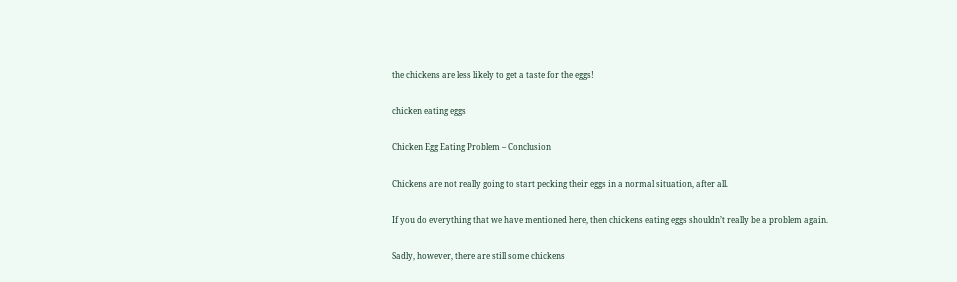the chickens are less likely to get a taste for the eggs!

chicken eating eggs

Chicken Egg Eating Problem – Conclusion

Chickens are not really going to start pecking their eggs in a normal situation, after all.

If you do everything that we have mentioned here, then chickens eating eggs shouldn’t really be a problem again.

Sadly, however, there are still some chickens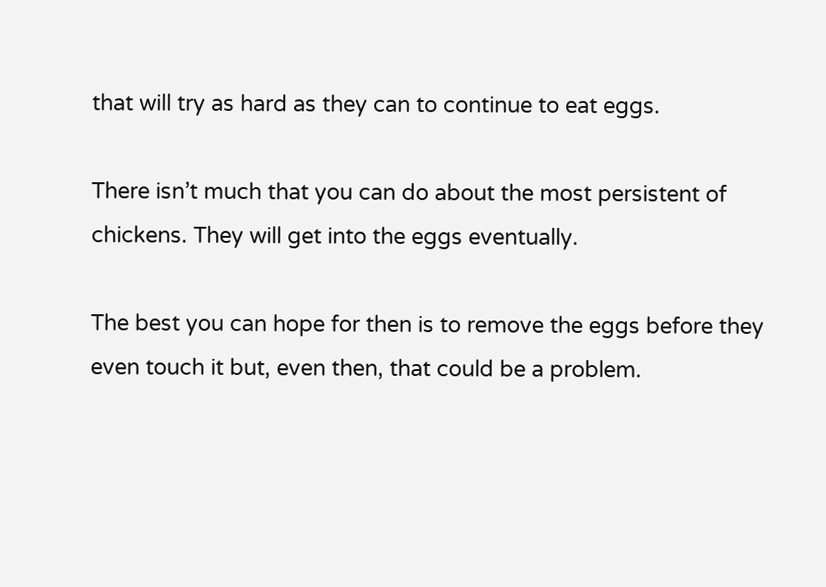that will try as hard as they can to continue to eat eggs.

There isn’t much that you can do about the most persistent of chickens. They will get into the eggs eventually.

The best you can hope for then is to remove the eggs before they even touch it but, even then, that could be a problem.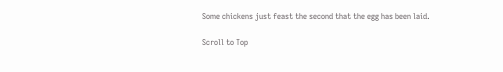Some chickens just feast the second that the egg has been laid.

Scroll to Top